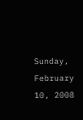Sunday, February 10, 2008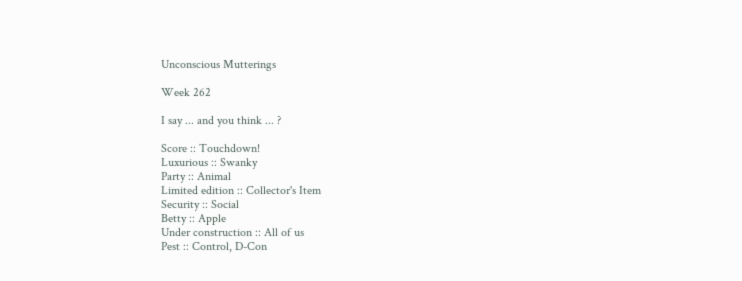Unconscious Mutterings

Week 262

I say ... and you think ... ?

Score :: Touchdown!
Luxurious :: Swanky
Party :: Animal
Limited edition :: Collector's Item
Security :: Social
Betty :: Apple
Under construction :: All of us
Pest :: Control, D-Con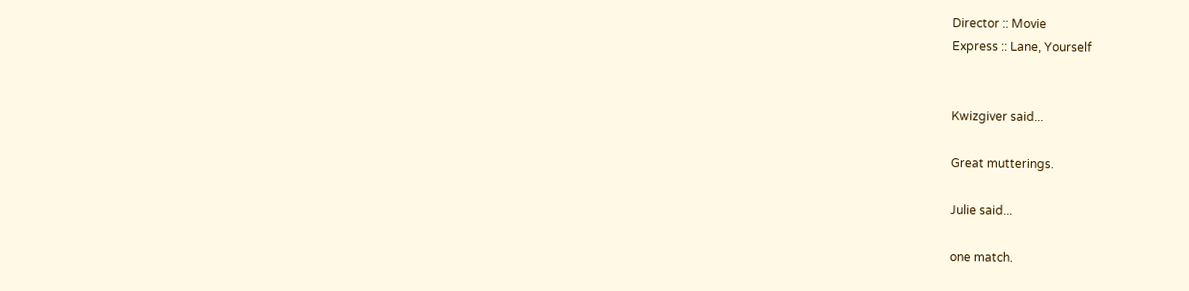Director :: Movie
Express :: Lane, Yourself


Kwizgiver said...

Great mutterings.

Julie said...

one match.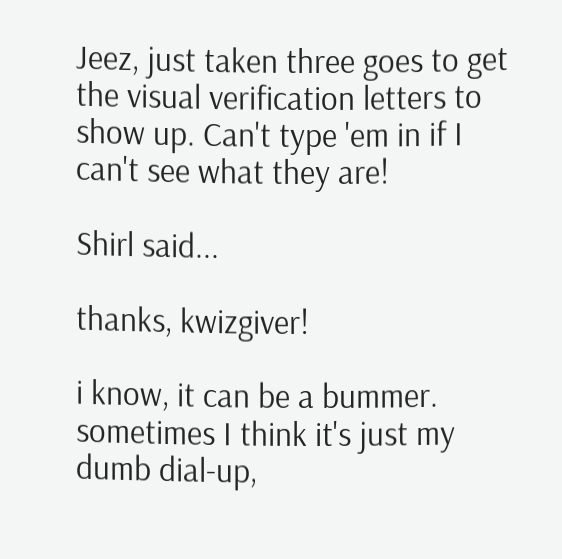Jeez, just taken three goes to get the visual verification letters to show up. Can't type 'em in if I can't see what they are!

Shirl said...

thanks, kwizgiver!

i know, it can be a bummer. sometimes I think it's just my dumb dial-up,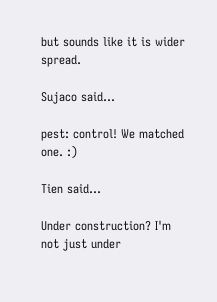but sounds like it is wider spread.

Sujaco said...

pest: control! We matched one. :)

Tien said...

Under construction? I'm not just under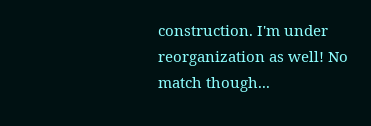construction. I'm under reorganization as well! No match though...